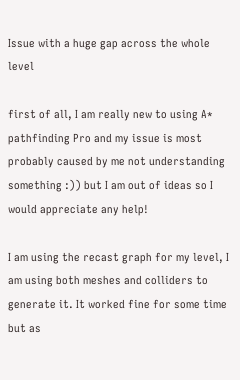Issue with a huge gap across the whole level

first of all, I am really new to using A* pathfinding Pro and my issue is most probably caused by me not understanding something :)) but I am out of ideas so I would appreciate any help!

I am using the recast graph for my level, I am using both meshes and colliders to generate it. It worked fine for some time but as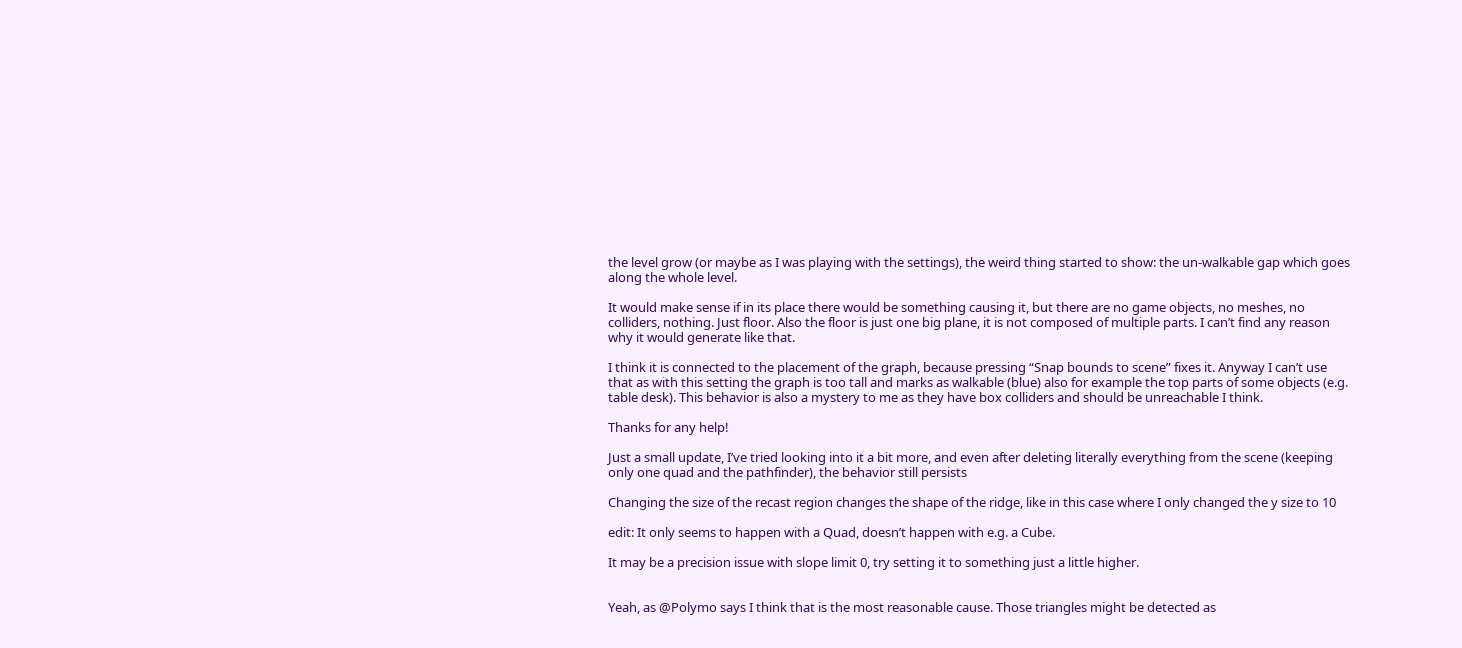the level grow (or maybe as I was playing with the settings), the weird thing started to show: the un-walkable gap which goes along the whole level.

It would make sense if in its place there would be something causing it, but there are no game objects, no meshes, no colliders, nothing. Just floor. Also the floor is just one big plane, it is not composed of multiple parts. I can’t find any reason why it would generate like that.

I think it is connected to the placement of the graph, because pressing “Snap bounds to scene” fixes it. Anyway I can’t use that as with this setting the graph is too tall and marks as walkable (blue) also for example the top parts of some objects (e.g. table desk). This behavior is also a mystery to me as they have box colliders and should be unreachable I think.

Thanks for any help!

Just a small update, I’ve tried looking into it a bit more, and even after deleting literally everything from the scene (keeping only one quad and the pathfinder), the behavior still persists

Changing the size of the recast region changes the shape of the ridge, like in this case where I only changed the y size to 10

edit: It only seems to happen with a Quad, doesn’t happen with e.g. a Cube.

It may be a precision issue with slope limit 0, try setting it to something just a little higher.


Yeah, as @Polymo says I think that is the most reasonable cause. Those triangles might be detected as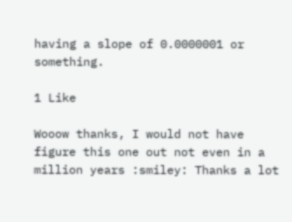having a slope of 0.0000001 or something.

1 Like

Wooow thanks, I would not have figure this one out not even in a million years :smiley: Thanks a lot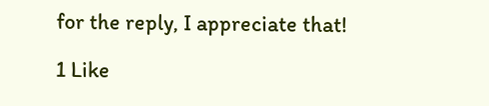for the reply, I appreciate that!

1 Like